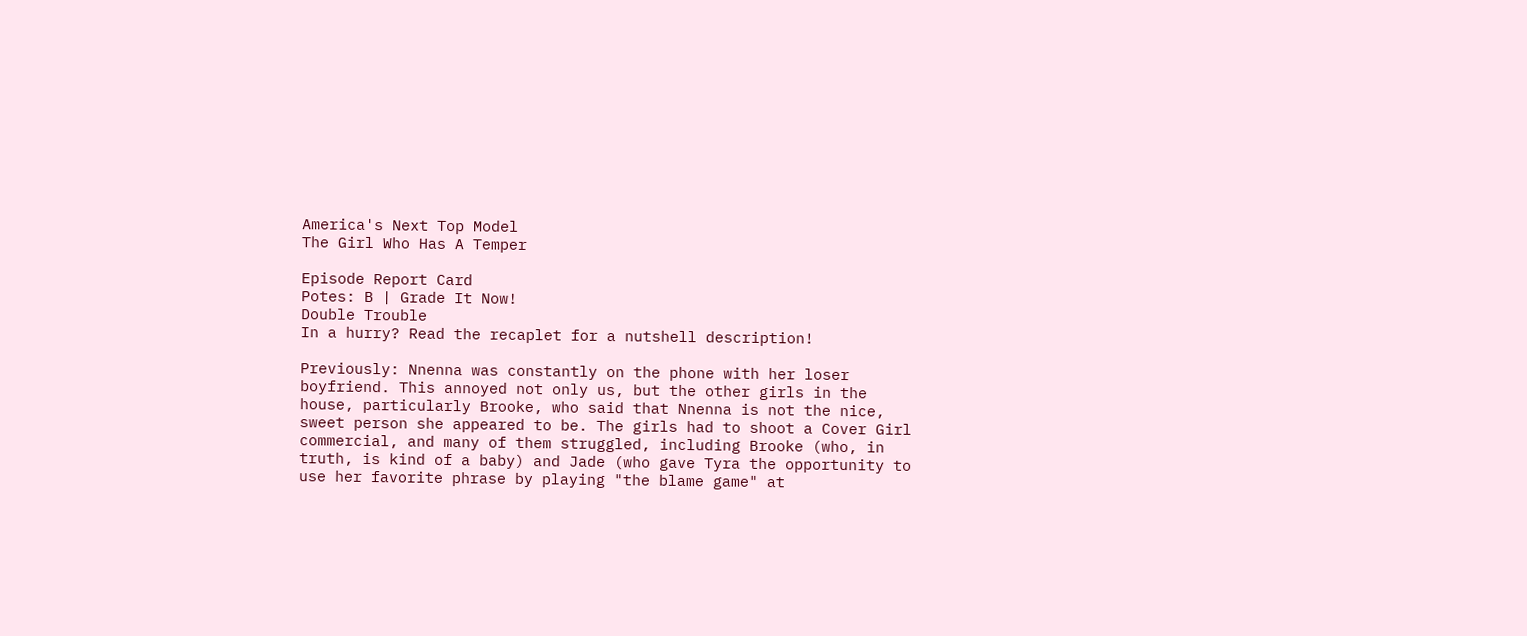America's Next Top Model
The Girl Who Has A Temper

Episode Report Card
Potes: B | Grade It Now!
Double Trouble
In a hurry? Read the recaplet for a nutshell description!

Previously: Nnenna was constantly on the phone with her loser boyfriend. This annoyed not only us, but the other girls in the house, particularly Brooke, who said that Nnenna is not the nice, sweet person she appeared to be. The girls had to shoot a Cover Girl commercial, and many of them struggled, including Brooke (who, in truth, is kind of a baby) and Jade (who gave Tyra the opportunity to use her favorite phrase by playing "the blame game" at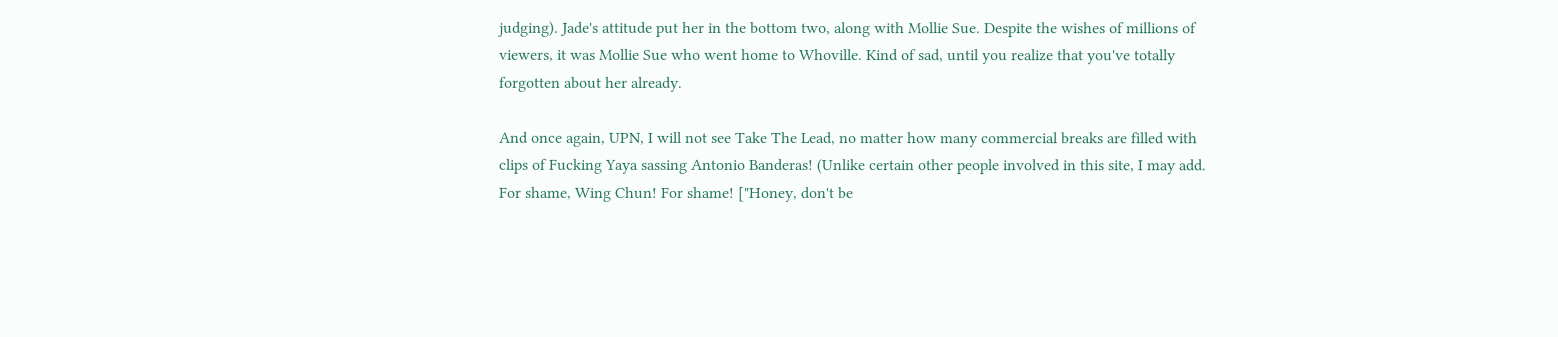judging). Jade's attitude put her in the bottom two, along with Mollie Sue. Despite the wishes of millions of viewers, it was Mollie Sue who went home to Whoville. Kind of sad, until you realize that you've totally forgotten about her already.

And once again, UPN, I will not see Take The Lead, no matter how many commercial breaks are filled with clips of Fucking Yaya sassing Antonio Banderas! (Unlike certain other people involved in this site, I may add. For shame, Wing Chun! For shame! ["Honey, don't be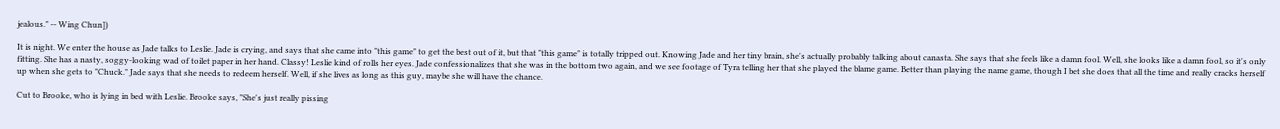jealous." -- Wing Chun])

It is night. We enter the house as Jade talks to Leslie. Jade is crying, and says that she came into "this game" to get the best out of it, but that "this game" is totally tripped out. Knowing Jade and her tiny brain, she's actually probably talking about canasta. She says that she feels like a damn fool. Well, she looks like a damn fool, so it's only fitting. She has a nasty, soggy-looking wad of toilet paper in her hand. Classy! Leslie kind of rolls her eyes. Jade confessionalizes that she was in the bottom two again, and we see footage of Tyra telling her that she played the blame game. Better than playing the name game, though I bet she does that all the time and really cracks herself up when she gets to "Chuck." Jade says that she needs to redeem herself. Well, if she lives as long as this guy, maybe she will have the chance.

Cut to Brooke, who is lying in bed with Leslie. Brooke says, "She's just really pissing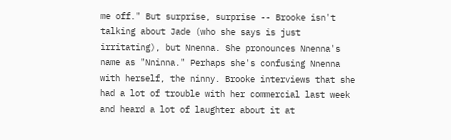me off." But surprise, surprise -- Brooke isn't talking about Jade (who she says is just irritating), but Nnenna. She pronounces Nnenna's name as "Nninna." Perhaps she's confusing Nnenna with herself, the ninny. Brooke interviews that she had a lot of trouble with her commercial last week and heard a lot of laughter about it at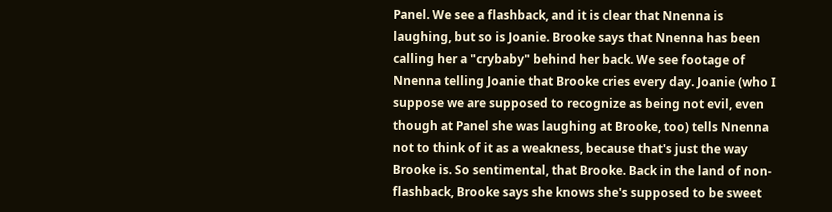Panel. We see a flashback, and it is clear that Nnenna is laughing, but so is Joanie. Brooke says that Nnenna has been calling her a "crybaby" behind her back. We see footage of Nnenna telling Joanie that Brooke cries every day. Joanie (who I suppose we are supposed to recognize as being not evil, even though at Panel she was laughing at Brooke, too) tells Nnenna not to think of it as a weakness, because that's just the way Brooke is. So sentimental, that Brooke. Back in the land of non-flashback, Brooke says she knows she's supposed to be sweet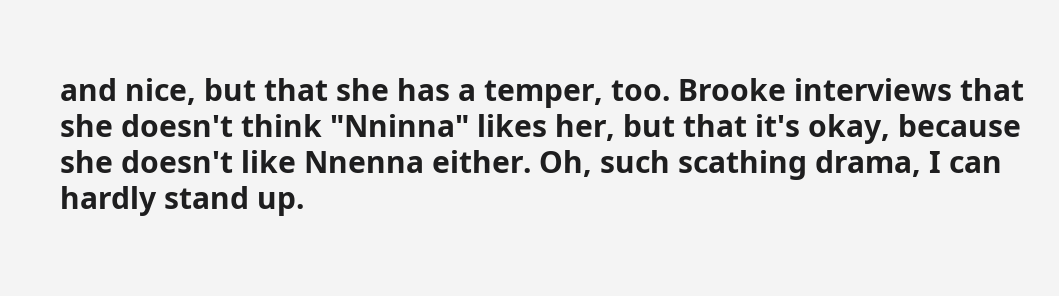and nice, but that she has a temper, too. Brooke interviews that she doesn't think "Nninna" likes her, but that it's okay, because she doesn't like Nnenna either. Oh, such scathing drama, I can hardly stand up.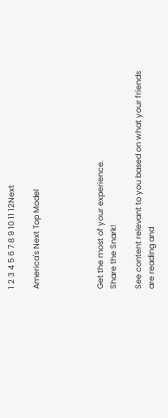1 2 3 4 5 6 7 8 9 10 11 12Next

America's Next Top Model




Get the most of your experience.
Share the Snark!

See content relevant to you based on what your friends are reading and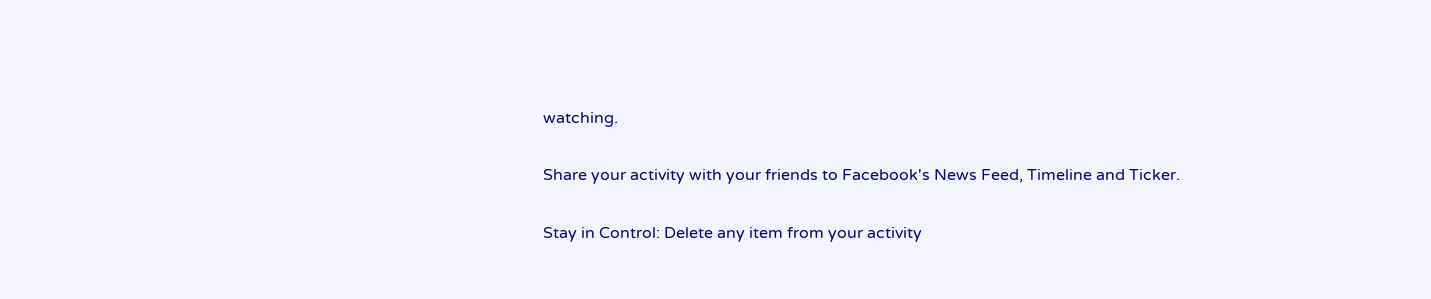watching.

Share your activity with your friends to Facebook's News Feed, Timeline and Ticker.

Stay in Control: Delete any item from your activity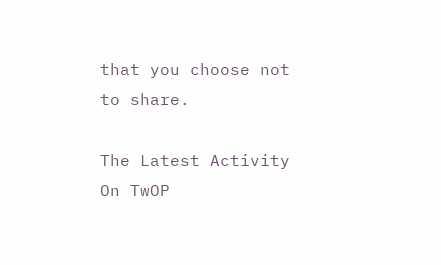that you choose not to share.

The Latest Activity On TwOP